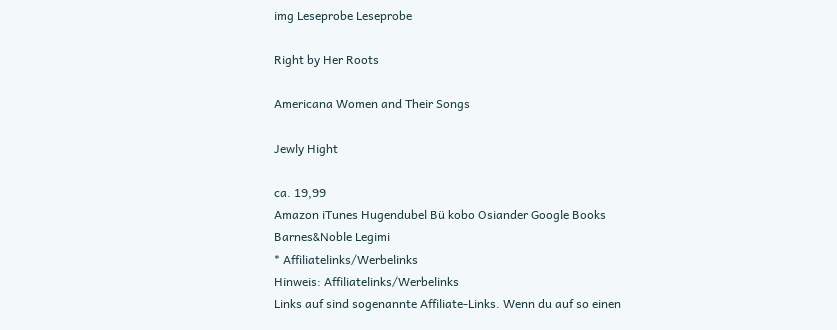img Leseprobe Leseprobe

Right by Her Roots

Americana Women and Their Songs

Jewly Hight

ca. 19,99
Amazon iTunes Hugendubel Bü kobo Osiander Google Books Barnes&Noble Legimi
* Affiliatelinks/Werbelinks
Hinweis: Affiliatelinks/Werbelinks
Links auf sind sogenannte Affiliate-Links. Wenn du auf so einen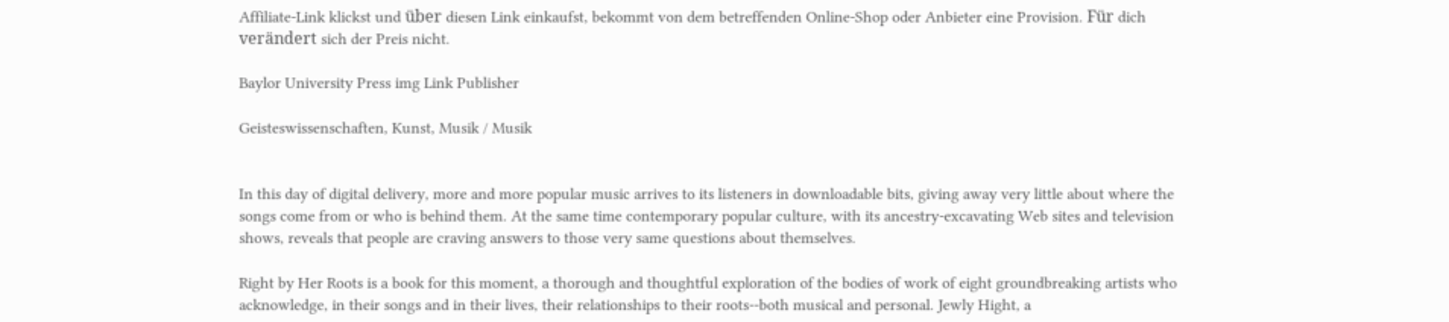Affiliate-Link klickst und über diesen Link einkaufst, bekommt von dem betreffenden Online-Shop oder Anbieter eine Provision. Für dich verändert sich der Preis nicht.

Baylor University Press img Link Publisher

Geisteswissenschaften, Kunst, Musik / Musik


In this day of digital delivery, more and more popular music arrives to its listeners in downloadable bits, giving away very little about where the songs come from or who is behind them. At the same time contemporary popular culture, with its ancestry-excavating Web sites and television shows, reveals that people are craving answers to those very same questions about themselves.

Right by Her Roots is a book for this moment, a thorough and thoughtful exploration of the bodies of work of eight groundbreaking artists who acknowledge, in their songs and in their lives, their relationships to their roots--both musical and personal. Jewly Hight, a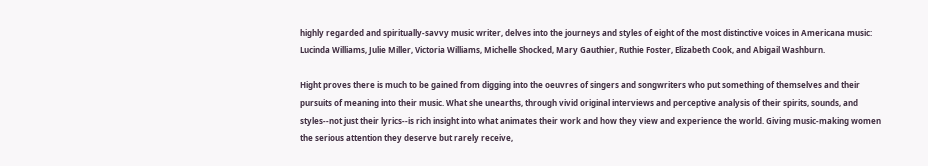highly regarded and spiritually-savvy music writer, delves into the journeys and styles of eight of the most distinctive voices in Americana music: Lucinda Williams, Julie Miller, Victoria Williams, Michelle Shocked, Mary Gauthier, Ruthie Foster, Elizabeth Cook, and Abigail Washburn.

Hight proves there is much to be gained from digging into the oeuvres of singers and songwriters who put something of themselves and their pursuits of meaning into their music. What she unearths, through vivid original interviews and perceptive analysis of their spirits, sounds, and styles--not just their lyrics--is rich insight into what animates their work and how they view and experience the world. Giving music-making women the serious attention they deserve but rarely receive,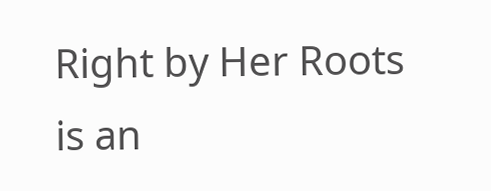Right by Her Roots is an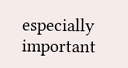especially important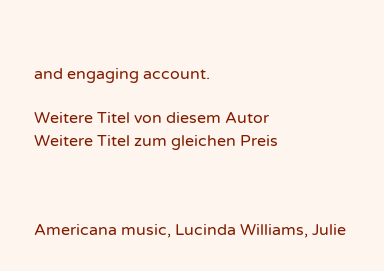and engaging account.

Weitere Titel von diesem Autor
Weitere Titel zum gleichen Preis



Americana music, Lucinda Williams, Julie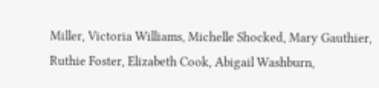Miller, Victoria Williams, Michelle Shocked, Mary Gauthier, Ruthie Foster, Elizabeth Cook, Abigail Washburn,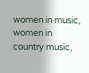women in music, women in country music,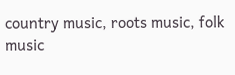country music, roots music, folk music